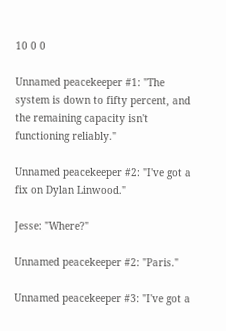10 0 0

Unnamed peacekeeper #1: "The system is down to fifty percent, and the remaining capacity isn't functioning reliably."

Unnamed peacekeeper #2: "I've got a fix on Dylan Linwood."

Jesse: "Where?"

Unnamed peacekeeper #2: "Paris."

Unnamed peacekeeper #3: "I've got a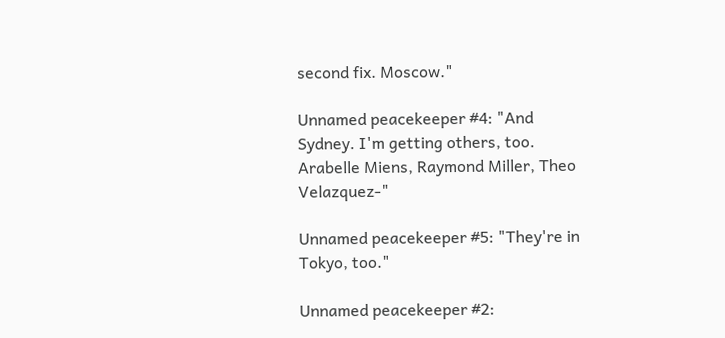second fix. Moscow."

Unnamed peacekeeper #4: "And Sydney. I'm getting others, too. Arabelle Miens, Raymond Miller, Theo Velazquez-"

Unnamed peacekeeper #5: "They're in Tokyo, too."

Unnamed peacekeeper #2: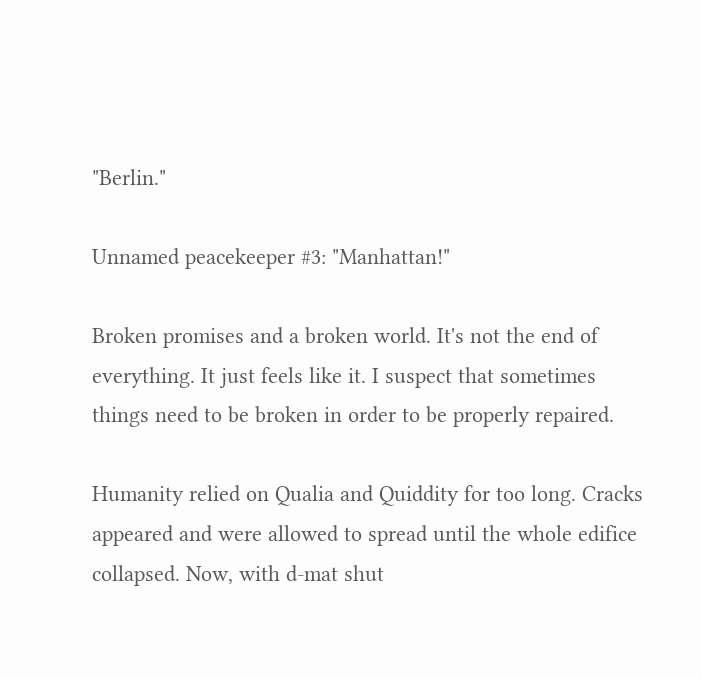"Berlin."

Unnamed peacekeeper #3: "Manhattan!"

Broken promises and a broken world. It's not the end of everything. It just feels like it. I suspect that sometimes things need to be broken in order to be properly repaired.

Humanity relied on Qualia and Quiddity for too long. Cracks appeared and were allowed to spread until the whole edifice collapsed. Now, with d-mat shut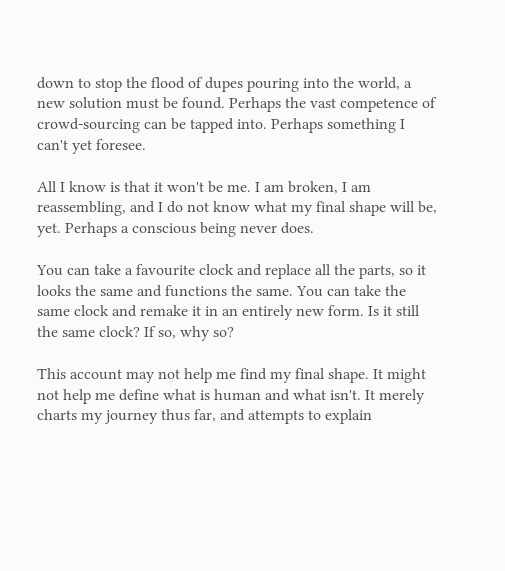down to stop the flood of dupes pouring into the world, a new solution must be found. Perhaps the vast competence of crowd-sourcing can be tapped into. Perhaps something I can't yet foresee.

All I know is that it won't be me. I am broken, I am reassembling, and I do not know what my final shape will be, yet. Perhaps a conscious being never does.

You can take a favourite clock and replace all the parts, so it looks the same and functions the same. You can take the same clock and remake it in an entirely new form. Is it still the same clock? If so, why so?

This account may not help me find my final shape. It might not help me define what is human and what isn't. It merely charts my journey thus far, and attempts to explain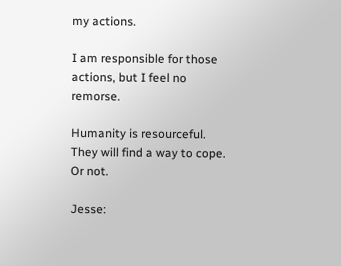my actions.

I am responsible for those actions, but I feel no remorse.

Humanity is resourceful. They will find a way to cope. Or not.

Jesse: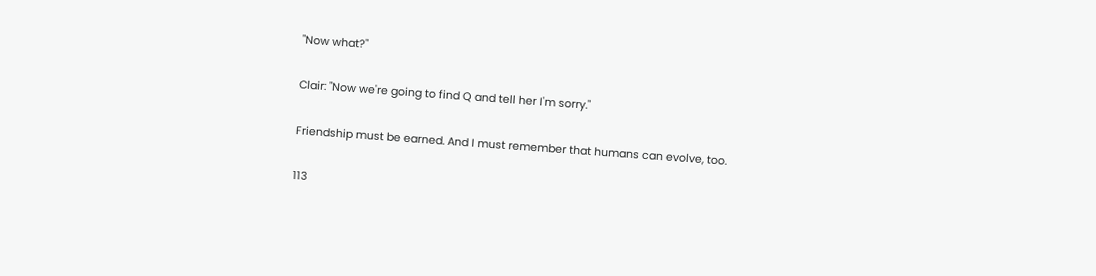"Now what?"

Clair: "Now we're going to find Q and tell her I'm sorry."

Friendship must be earned. And I must remember that humans can evolve, too.

113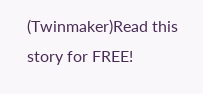(Twinmaker)Read this story for FREE!